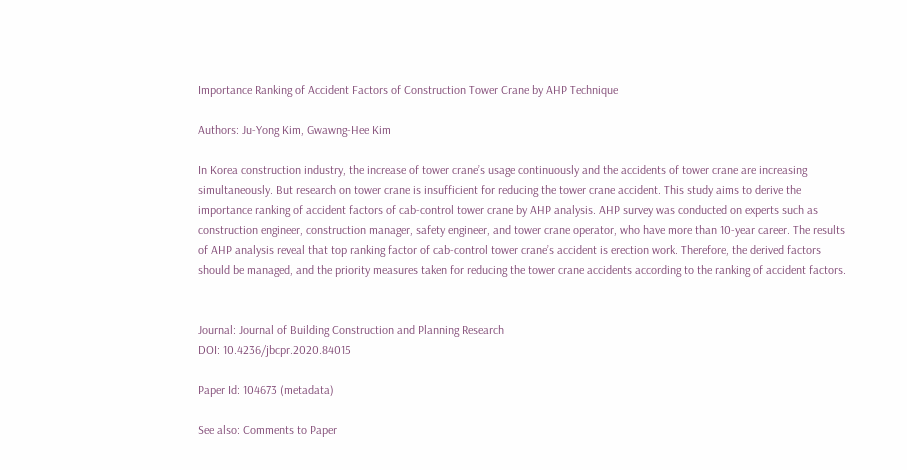Importance Ranking of Accident Factors of Construction Tower Crane by AHP Technique

Authors: Ju-Yong Kim, Gwawng-Hee Kim

In Korea construction industry, the increase of tower crane’s usage continuously and the accidents of tower crane are increasing simultaneously. But research on tower crane is insufficient for reducing the tower crane accident. This study aims to derive the importance ranking of accident factors of cab-control tower crane by AHP analysis. AHP survey was conducted on experts such as construction engineer, construction manager, safety engineer, and tower crane operator, who have more than 10-year career. The results of AHP analysis reveal that top ranking factor of cab-control tower crane’s accident is erection work. Therefore, the derived factors should be managed, and the priority measures taken for reducing the tower crane accidents according to the ranking of accident factors.


Journal: Journal of Building Construction and Planning Research
DOI: 10.4236/jbcpr.2020.84015

Paper Id: 104673 (metadata)

See also: Comments to Paper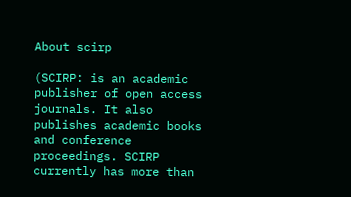About scirp

(SCIRP: is an academic publisher of open access journals. It also publishes academic books and conference proceedings. SCIRP currently has more than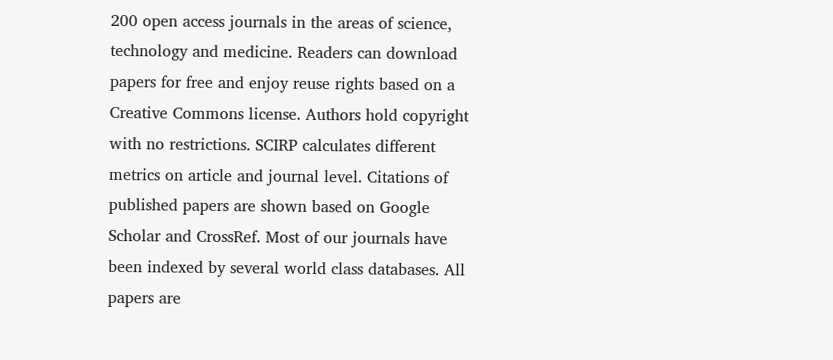200 open access journals in the areas of science, technology and medicine. Readers can download papers for free and enjoy reuse rights based on a Creative Commons license. Authors hold copyright with no restrictions. SCIRP calculates different metrics on article and journal level. Citations of published papers are shown based on Google Scholar and CrossRef. Most of our journals have been indexed by several world class databases. All papers are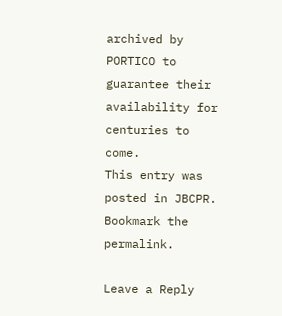archived by PORTICO to guarantee their availability for centuries to come.
This entry was posted in JBCPR. Bookmark the permalink.

Leave a Reply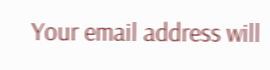Your email address will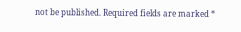not be published. Required fields are marked *